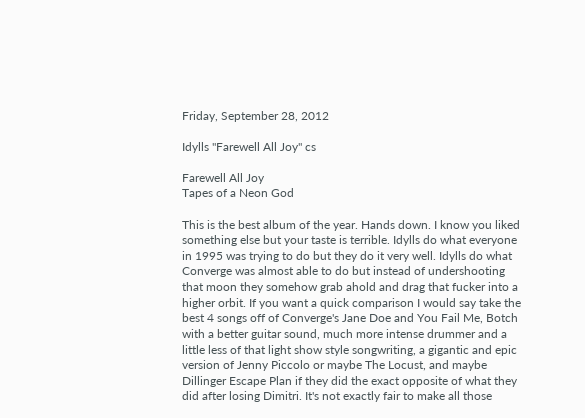Friday, September 28, 2012

Idylls "Farewell All Joy" cs

Farewell All Joy
Tapes of a Neon God

This is the best album of the year. Hands down. I know you liked something else but your taste is terrible. Idylls do what everyone in 1995 was trying to do but they do it very well. Idylls do what Converge was almost able to do but instead of undershooting that moon they somehow grab ahold and drag that fucker into a higher orbit. If you want a quick comparison I would say take the best 4 songs off of Converge's Jane Doe and You Fail Me, Botch with a better guitar sound, much more intense drummer and a little less of that light show style songwriting, a gigantic and epic version of Jenny Piccolo or maybe The Locust, and maybe Dillinger Escape Plan if they did the exact opposite of what they did after losing Dimitri. It's not exactly fair to make all those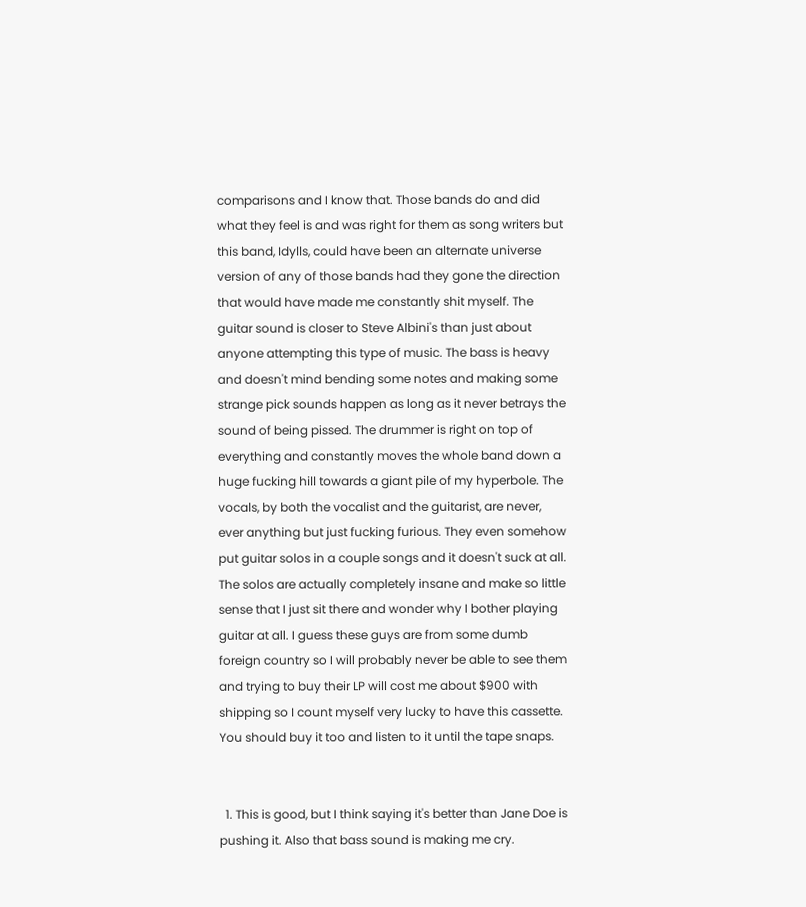comparisons and I know that. Those bands do and did what they feel is and was right for them as song writers but this band, Idylls, could have been an alternate universe version of any of those bands had they gone the direction that would have made me constantly shit myself. The guitar sound is closer to Steve Albini's than just about anyone attempting this type of music. The bass is heavy and doesn't mind bending some notes and making some strange pick sounds happen as long as it never betrays the sound of being pissed. The drummer is right on top of everything and constantly moves the whole band down a huge fucking hill towards a giant pile of my hyperbole. The vocals, by both the vocalist and the guitarist, are never, ever anything but just fucking furious. They even somehow put guitar solos in a couple songs and it doesn't suck at all. The solos are actually completely insane and make so little sense that I just sit there and wonder why I bother playing guitar at all. I guess these guys are from some dumb foreign country so I will probably never be able to see them and trying to buy their LP will cost me about $900 with shipping so I count myself very lucky to have this cassette. You should buy it too and listen to it until the tape snaps.


  1. This is good, but I think saying it's better than Jane Doe is pushing it. Also that bass sound is making me cry.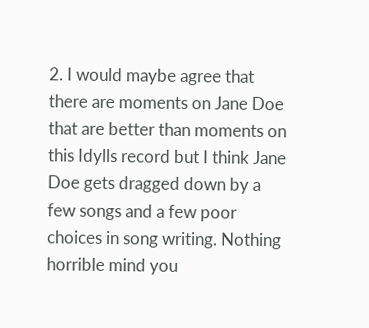2. I would maybe agree that there are moments on Jane Doe that are better than moments on this Idylls record but I think Jane Doe gets dragged down by a few songs and a few poor choices in song writing. Nothing horrible mind you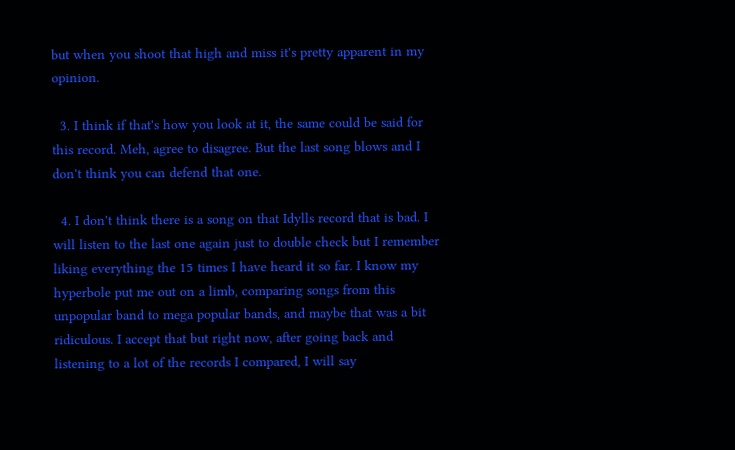but when you shoot that high and miss it's pretty apparent in my opinion.

  3. I think if that's how you look at it, the same could be said for this record. Meh, agree to disagree. But the last song blows and I don't think you can defend that one.

  4. I don't think there is a song on that Idylls record that is bad. I will listen to the last one again just to double check but I remember liking everything the 15 times I have heard it so far. I know my hyperbole put me out on a limb, comparing songs from this unpopular band to mega popular bands, and maybe that was a bit ridiculous. I accept that but right now, after going back and listening to a lot of the records I compared, I will say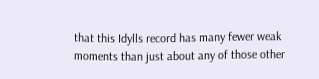that this Idylls record has many fewer weak moments than just about any of those other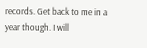records. Get back to me in a year though. I will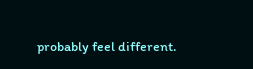probably feel different.